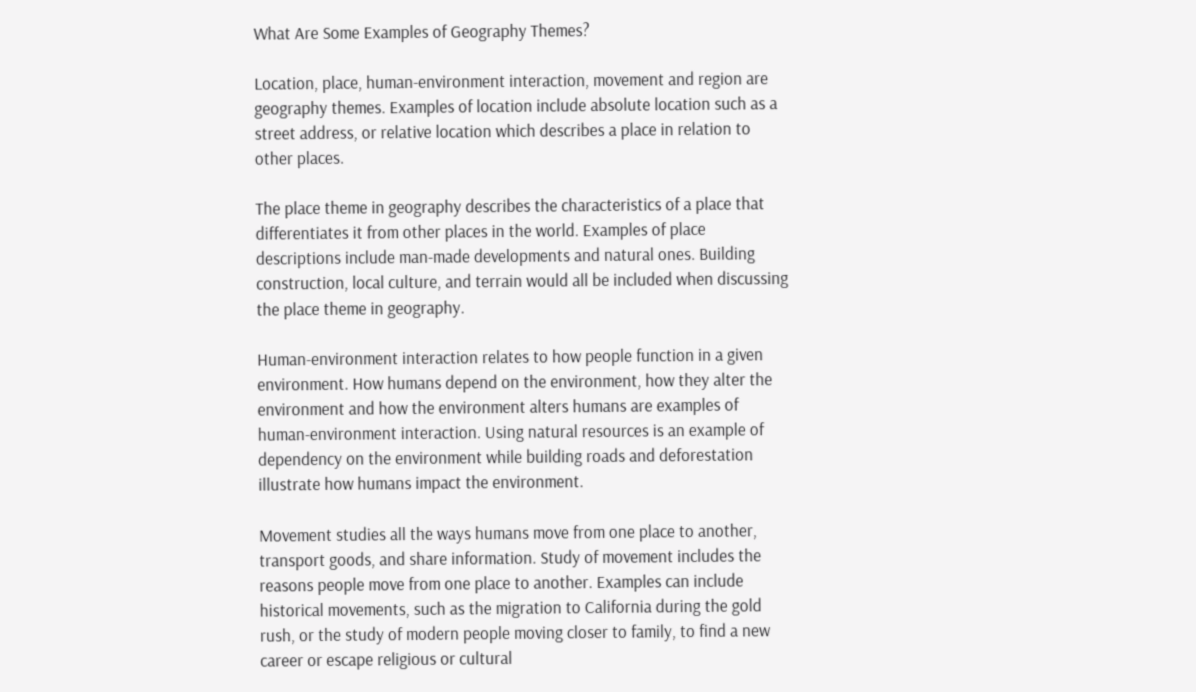What Are Some Examples of Geography Themes?

Location, place, human-environment interaction, movement and region are geography themes. Examples of location include absolute location such as a street address, or relative location which describes a place in relation to other places.

The place theme in geography describes the characteristics of a place that differentiates it from other places in the world. Examples of place descriptions include man-made developments and natural ones. Building construction, local culture, and terrain would all be included when discussing the place theme in geography.

Human-environment interaction relates to how people function in a given environment. How humans depend on the environment, how they alter the environment and how the environment alters humans are examples of human-environment interaction. Using natural resources is an example of dependency on the environment while building roads and deforestation illustrate how humans impact the environment.

Movement studies all the ways humans move from one place to another, transport goods, and share information. Study of movement includes the reasons people move from one place to another. Examples can include historical movements, such as the migration to California during the gold rush, or the study of modern people moving closer to family, to find a new career or escape religious or cultural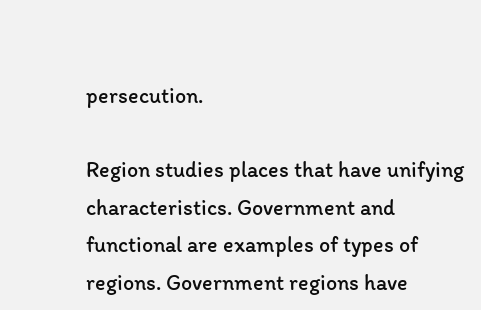persecution.

Region studies places that have unifying characteristics. Government and functional are examples of types of regions. Government regions have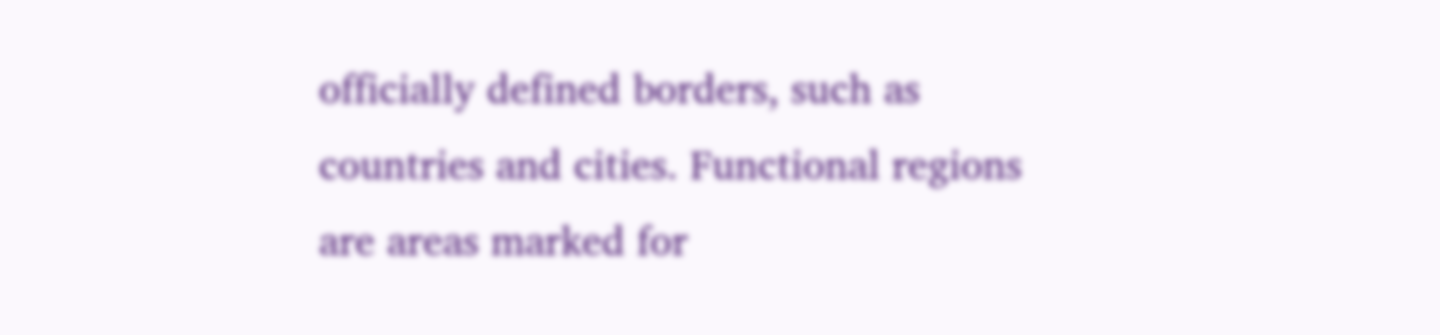officially defined borders, such as countries and cities. Functional regions are areas marked for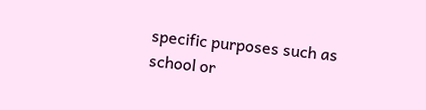specific purposes such as school or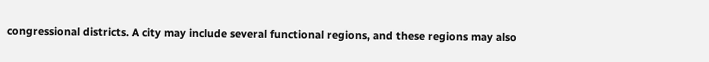congressional districts. A city may include several functional regions, and these regions may also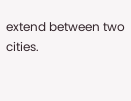extend between two cities.